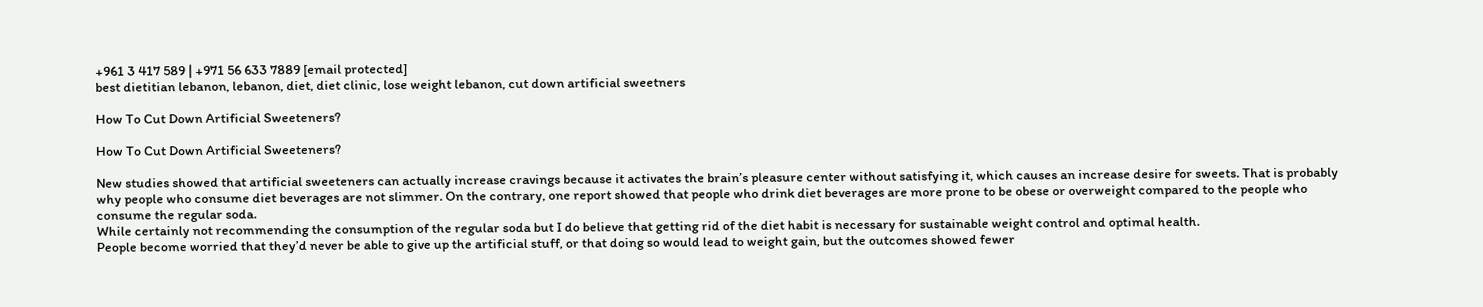+961 3 417 589 | +971 56 633 7889 [email protected]
best dietitian lebanon, lebanon, diet, diet clinic, lose weight lebanon, cut down artificial sweetners

How To Cut Down Artificial Sweeteners?

How To Cut Down Artificial Sweeteners?

New studies showed that artificial sweeteners can actually increase cravings because it activates the brain’s pleasure center without satisfying it, which causes an increase desire for sweets. That is probably why people who consume diet beverages are not slimmer. On the contrary, one report showed that people who drink diet beverages are more prone to be obese or overweight compared to the people who consume the regular soda.
While certainly not recommending the consumption of the regular soda but I do believe that getting rid of the diet habit is necessary for sustainable weight control and optimal health.
People become worried that they’d never be able to give up the artificial stuff, or that doing so would lead to weight gain, but the outcomes showed fewer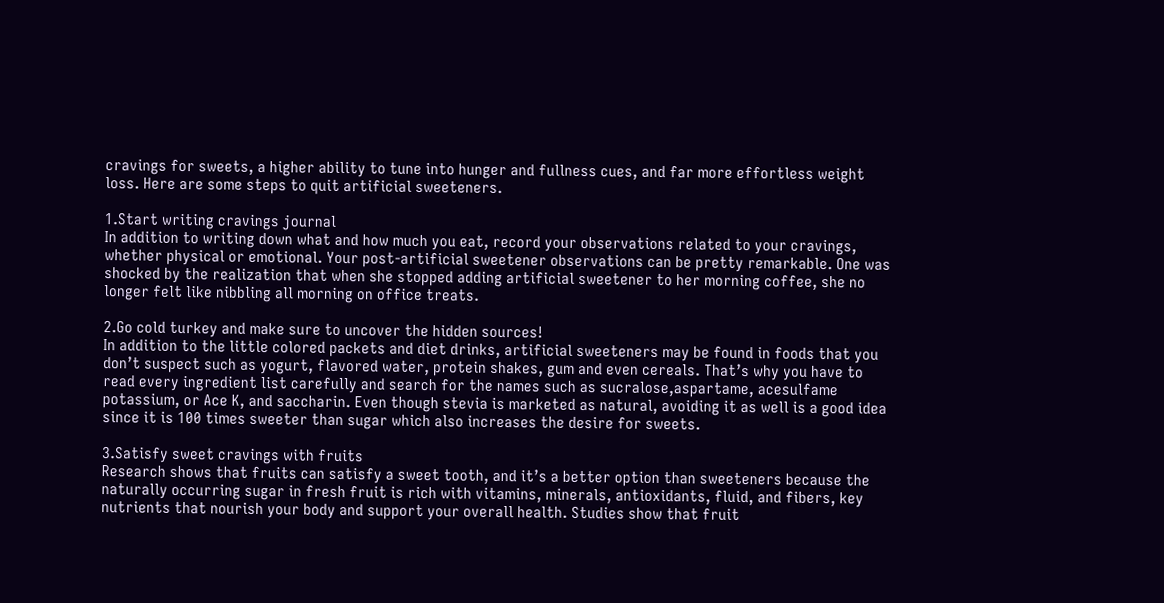cravings for sweets, a higher ability to tune into hunger and fullness cues, and far more effortless weight loss. Here are some steps to quit artificial sweeteners.

1.Start writing cravings journal
In addition to writing down what and how much you eat, record your observations related to your cravings, whether physical or emotional. Your post-artificial sweetener observations can be pretty remarkable. One was shocked by the realization that when she stopped adding artificial sweetener to her morning coffee, she no longer felt like nibbling all morning on office treats.

2.Go cold turkey and make sure to uncover the hidden sources!
In addition to the little colored packets and diet drinks, artificial sweeteners may be found in foods that you don’t suspect such as yogurt, flavored water, protein shakes, gum and even cereals. That’s why you have to read every ingredient list carefully and search for the names such as sucralose,aspartame, acesulfame potassium, or Ace K, and saccharin. Even though stevia is marketed as natural, avoiding it as well is a good idea since it is 100 times sweeter than sugar which also increases the desire for sweets.

3.Satisfy sweet cravings with fruits
Research shows that fruits can satisfy a sweet tooth, and it’s a better option than sweeteners because the naturally occurring sugar in fresh fruit is rich with vitamins, minerals, antioxidants, fluid, and fibers, key nutrients that nourish your body and support your overall health. Studies show that fruit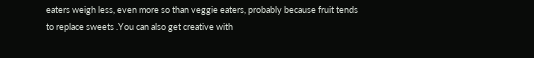eaters weigh less, even more so than veggie eaters, probably because fruit tends to replace sweets .You can also get creative with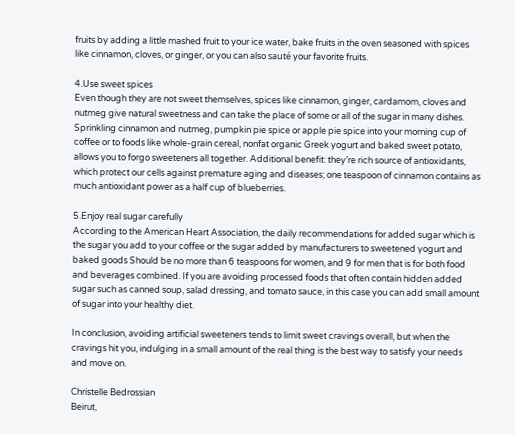fruits by adding a little mashed fruit to your ice water, bake fruits in the oven seasoned with spices like cinnamon, cloves, or ginger, or you can also sauté your favorite fruits.

4.Use sweet spices
Even though they are not sweet themselves, spices like cinnamon, ginger, cardamom, cloves and nutmeg give natural sweetness and can take the place of some or all of the sugar in many dishes. Sprinkling cinnamon and nutmeg, pumpkin pie spice or apple pie spice into your morning cup of coffee or to foods like whole-grain cereal, nonfat organic Greek yogurt and baked sweet potato, allows you to forgo sweeteners all together. Additional benefit: they’re rich source of antioxidants, which protect our cells against premature aging and diseases; one teaspoon of cinnamon contains as much antioxidant power as a half cup of blueberries.

5.Enjoy real sugar carefully
According to the American Heart Association, the daily recommendations for added sugar which is the sugar you add to your coffee or the sugar added by manufacturers to sweetened yogurt and baked goods Should be no more than 6 teaspoons for women, and 9 for men that is for both food and beverages combined. If you are avoiding processed foods that often contain hidden added sugar such as canned soup, salad dressing, and tomato sauce, in this case you can add small amount of sugar into your healthy diet.

In conclusion, avoiding artificial sweeteners tends to limit sweet cravings overall, but when the cravings hit you, indulging in a small amount of the real thing is the best way to satisfy your needs and move on.

Christelle Bedrossian
Beirut,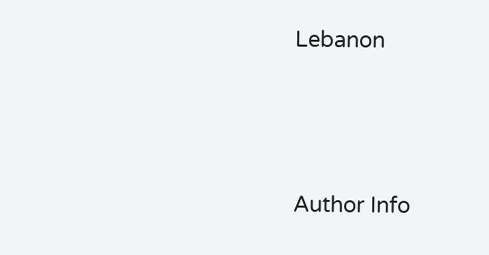Lebanon




Author Info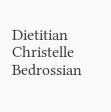Dietitian Christelle Bedrossian